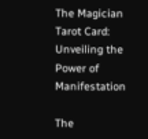The Magician Tarot Card: Unveiling the Power of Manifestation

The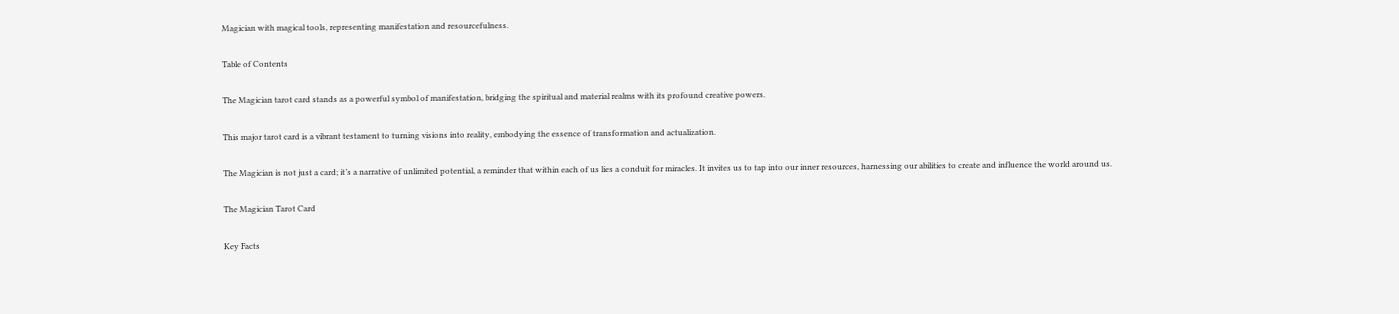Magician with magical tools, representing manifestation and resourcefulness.

Table of Contents

The Magician tarot card stands as a powerful symbol of manifestation, bridging the spiritual and material realms with its profound creative powers.

This major tarot card is a vibrant testament to turning visions into reality, embodying the essence of transformation and actualization.

The Magician is not just a card; it’s a narrative of unlimited potential, a reminder that within each of us lies a conduit for miracles. It invites us to tap into our inner resources, harnessing our abilities to create and influence the world around us.

The Magician Tarot Card

Key Facts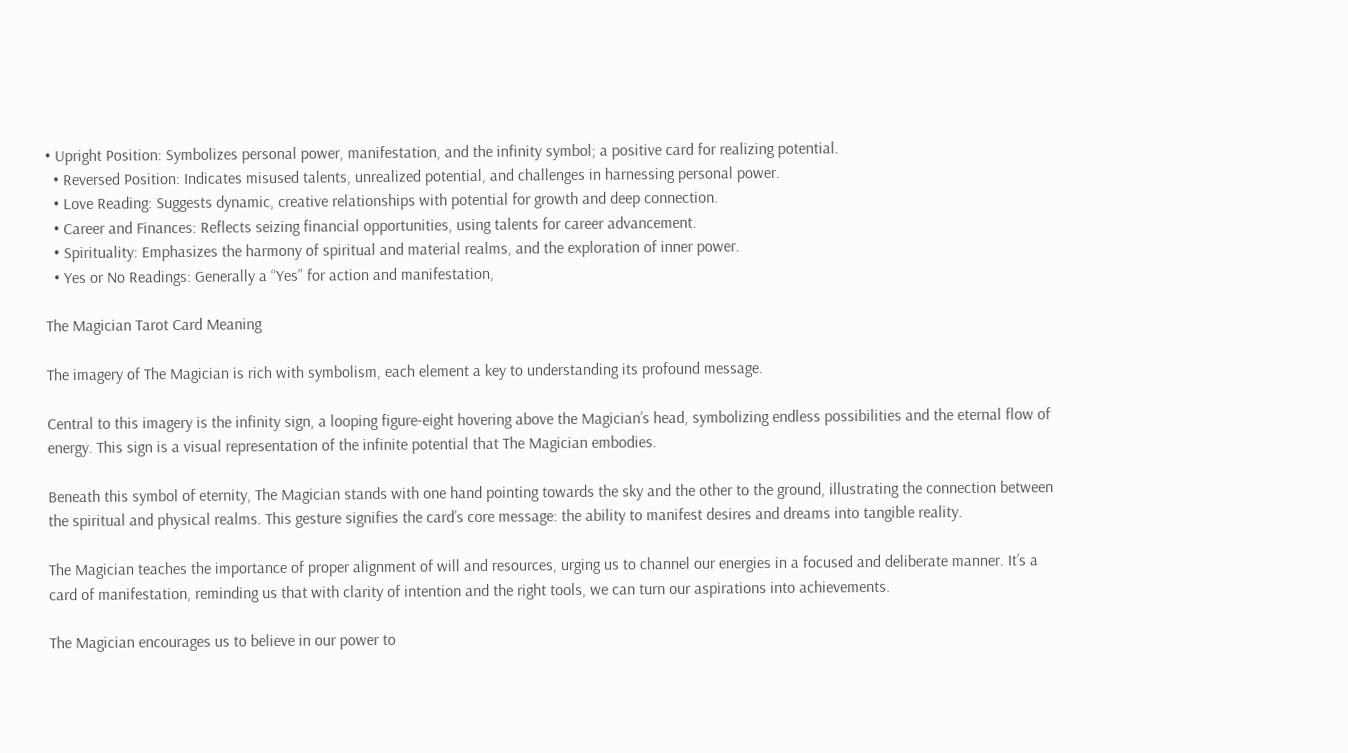• Upright Position: Symbolizes personal power, manifestation, and the infinity symbol; a positive card for realizing potential.
  • Reversed Position: Indicates misused talents, unrealized potential, and challenges in harnessing personal power.
  • Love Reading: Suggests dynamic, creative relationships with potential for growth and deep connection.
  • Career and Finances: Reflects seizing financial opportunities, using talents for career advancement.
  • Spirituality: Emphasizes the harmony of spiritual and material realms, and the exploration of inner power.
  • Yes or No Readings: Generally a “Yes” for action and manifestation,

The Magician Tarot Card Meaning

The imagery of The Magician is rich with symbolism, each element a key to understanding its profound message.

Central to this imagery is the infinity sign, a looping figure-eight hovering above the Magician’s head, symbolizing endless possibilities and the eternal flow of energy. This sign is a visual representation of the infinite potential that The Magician embodies.

Beneath this symbol of eternity, The Magician stands with one hand pointing towards the sky and the other to the ground, illustrating the connection between the spiritual and physical realms. This gesture signifies the card’s core message: the ability to manifest desires and dreams into tangible reality.

The Magician teaches the importance of proper alignment of will and resources, urging us to channel our energies in a focused and deliberate manner. It’s a card of manifestation, reminding us that with clarity of intention and the right tools, we can turn our aspirations into achievements.

The Magician encourages us to believe in our power to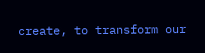create, to transform our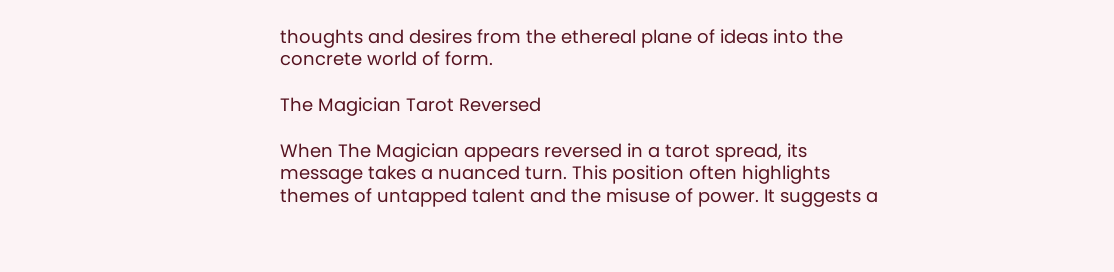thoughts and desires from the ethereal plane of ideas into the concrete world of form.

The Magician Tarot Reversed

When The Magician appears reversed in a tarot spread, its message takes a nuanced turn. This position often highlights themes of untapped talent and the misuse of power. It suggests a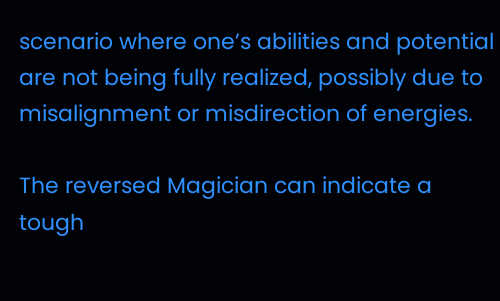scenario where one’s abilities and potential are not being fully realized, possibly due to misalignment or misdirection of energies.

The reversed Magician can indicate a tough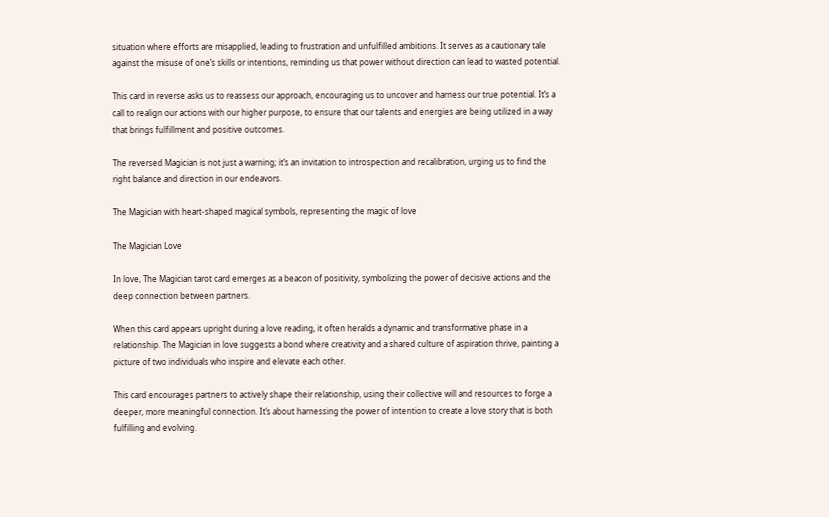situation where efforts are misapplied, leading to frustration and unfulfilled ambitions. It serves as a cautionary tale against the misuse of one’s skills or intentions, reminding us that power without direction can lead to wasted potential.

This card in reverse asks us to reassess our approach, encouraging us to uncover and harness our true potential. It’s a call to realign our actions with our higher purpose, to ensure that our talents and energies are being utilized in a way that brings fulfillment and positive outcomes.

The reversed Magician is not just a warning; it’s an invitation to introspection and recalibration, urging us to find the right balance and direction in our endeavors.

The Magician with heart-shaped magical symbols, representing the magic of love

The Magician Love

In love, The Magician tarot card emerges as a beacon of positivity, symbolizing the power of decisive actions and the deep connection between partners.

When this card appears upright during a love reading, it often heralds a dynamic and transformative phase in a relationship. The Magician in love suggests a bond where creativity and a shared culture of aspiration thrive, painting a picture of two individuals who inspire and elevate each other.

This card encourages partners to actively shape their relationship, using their collective will and resources to forge a deeper, more meaningful connection. It’s about harnessing the power of intention to create a love story that is both fulfilling and evolving.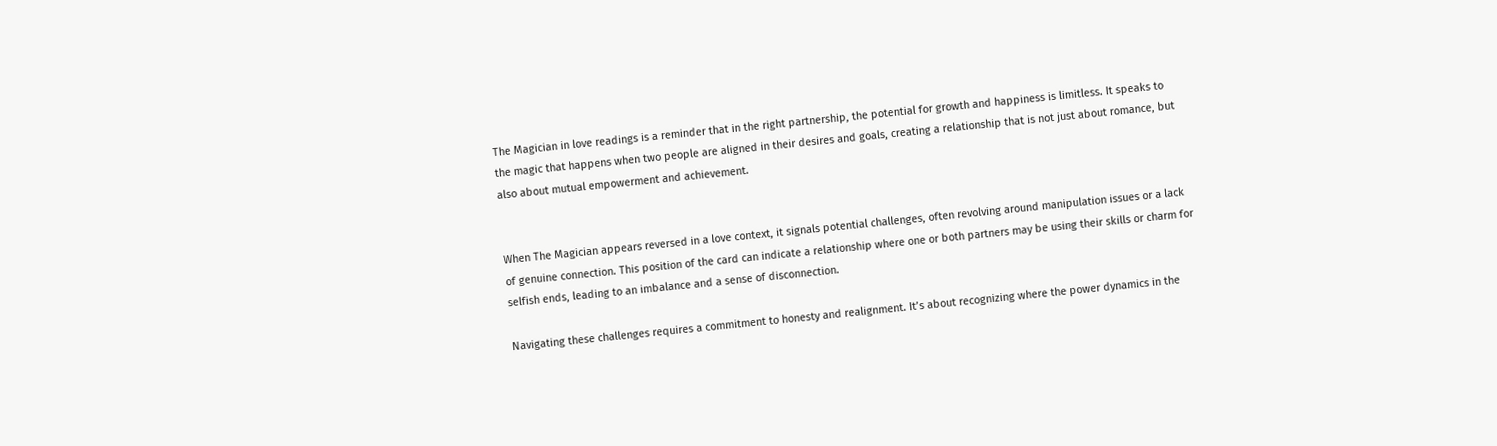The Magician in love readings is a reminder that in the right partnership, the potential for growth and happiness is limitless. It speaks to the magic that happens when two people are aligned in their desires and goals, creating a relationship that is not just about romance, but also about mutual empowerment and achievement.


When The Magician appears reversed in a love context, it signals potential challenges, often revolving around manipulation issues or a lack of genuine connection. This position of the card can indicate a relationship where one or both partners may be using their skills or charm for selfish ends, leading to an imbalance and a sense of disconnection.

Navigating these challenges requires a commitment to honesty and realignment. It’s about recognizing where the power dynamics in the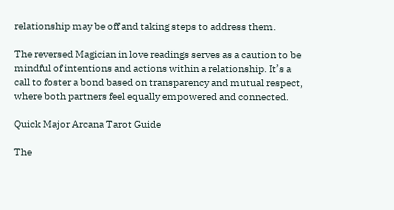relationship may be off and taking steps to address them.

The reversed Magician in love readings serves as a caution to be mindful of intentions and actions within a relationship. It’s a call to foster a bond based on transparency and mutual respect, where both partners feel equally empowered and connected.

Quick Major Arcana Tarot Guide

The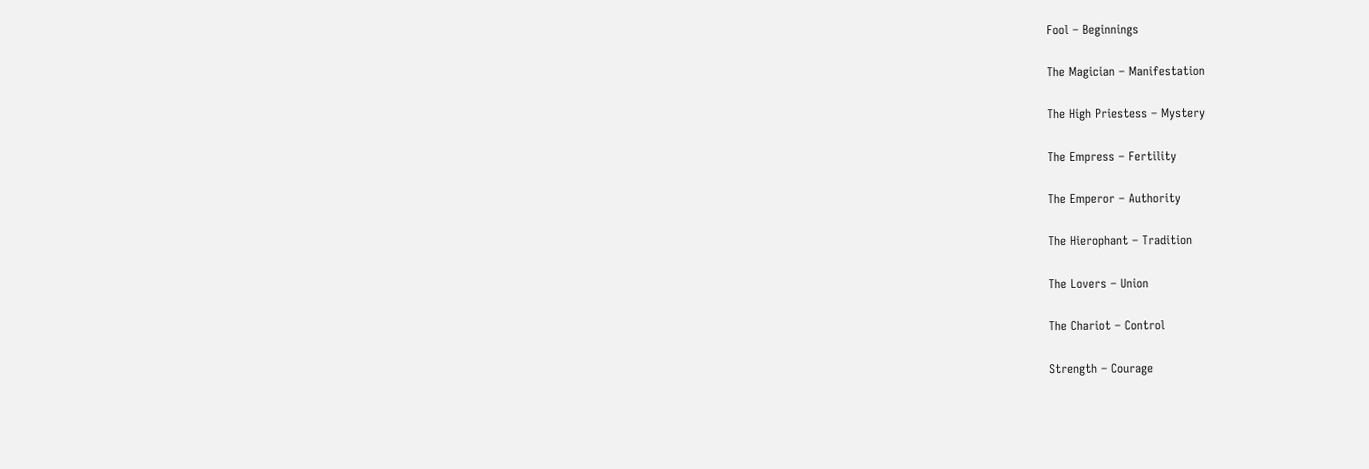Fool – Beginnings

The Magician – Manifestation

The High Priestess – Mystery

The Empress – Fertility

The Emperor – Authority

The Hierophant – Tradition

The Lovers – Union

The Chariot – Control

Strength – Courage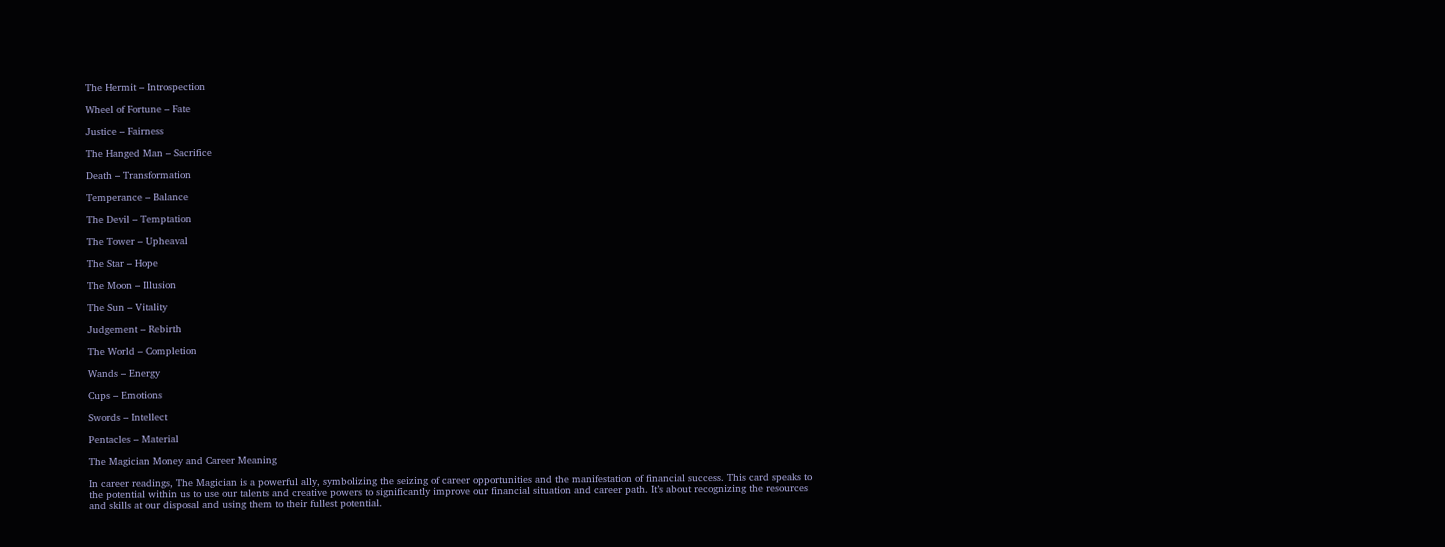The Hermit – Introspection

Wheel of Fortune – Fate

Justice – Fairness

The Hanged Man – Sacrifice

Death – Transformation

Temperance – Balance

The Devil – Temptation

The Tower – Upheaval

The Star – Hope

The Moon – Illusion

The Sun – Vitality

Judgement – Rebirth

The World – Completion

Wands – Energy

Cups – Emotions

Swords – Intellect

Pentacles – Material

The Magician Money and Career Meaning

In career readings, The Magician is a powerful ally, symbolizing the seizing of career opportunities and the manifestation of financial success. This card speaks to the potential within us to use our talents and creative powers to significantly improve our financial situation and career path. It’s about recognizing the resources and skills at our disposal and using them to their fullest potential.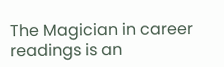The Magician in career readings is an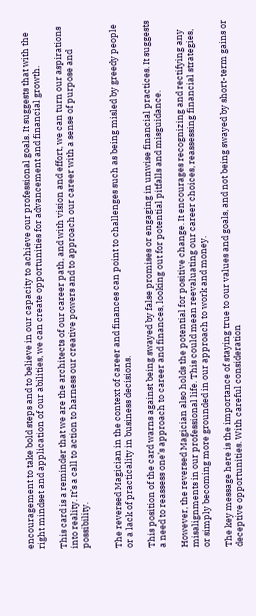encouragement to take bold steps and to believe in our capacity to achieve our professional goals. It suggests that with the right mindset and application of our abilities, we can create opportunities for advancement and financial growth.

This card is a reminder that we are the architects of our career path, and with vision and effort, we can turn our aspirations into reality. It’s a call to action to harness our creative powers and to approach our career with a sense of purpose and possibility.


The reversed Magician in the context of career and finances can point to challenges such as being misled by greedy people or a lack of practicality in business decisions.

This position of the card warns against being swayed by false promises or engaging in unwise financial practices. It suggests a need to reassess one’s approach to career and finances, looking out for potential pitfalls and misguidance.

However, the reversed Magician also holds the potential for positive change. It encourages recognizing and rectifying any misalignments in our professional life. This could mean reevaluating our career choices, reassessing financial strategies, or simply becoming more grounded in our approach to work and money.

The key message here is the importance of staying true to our values and goals, and not being swayed by short-term gains or deceptive opportunities. With careful consideration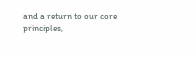and a return to our core principles,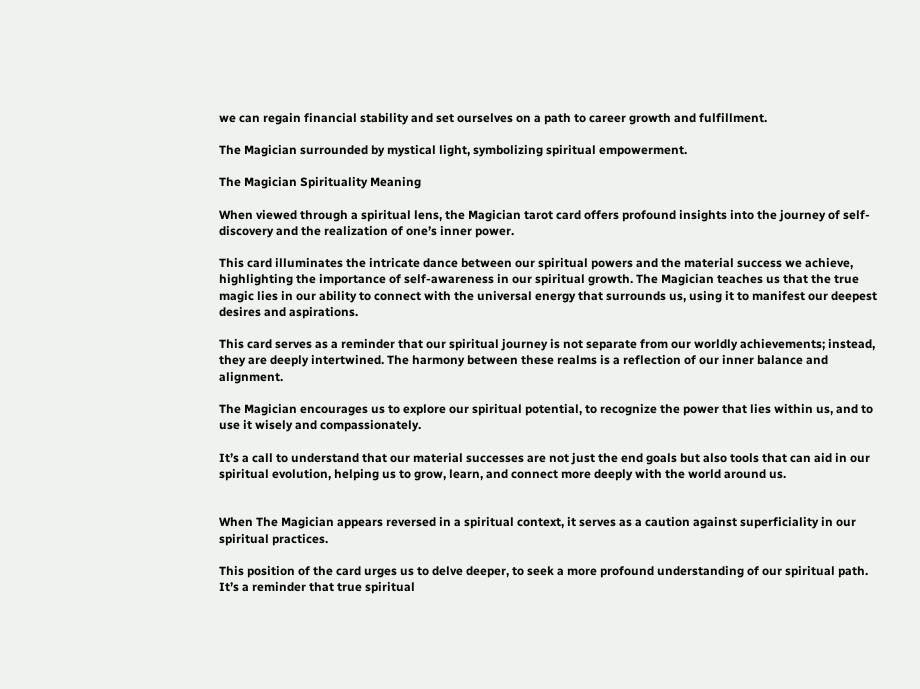we can regain financial stability and set ourselves on a path to career growth and fulfillment.

The Magician surrounded by mystical light, symbolizing spiritual empowerment.

The Magician Spirituality Meaning

When viewed through a spiritual lens, the Magician tarot card offers profound insights into the journey of self-discovery and the realization of one’s inner power.

This card illuminates the intricate dance between our spiritual powers and the material success we achieve, highlighting the importance of self-awareness in our spiritual growth. The Magician teaches us that the true magic lies in our ability to connect with the universal energy that surrounds us, using it to manifest our deepest desires and aspirations.

This card serves as a reminder that our spiritual journey is not separate from our worldly achievements; instead, they are deeply intertwined. The harmony between these realms is a reflection of our inner balance and alignment.

The Magician encourages us to explore our spiritual potential, to recognize the power that lies within us, and to use it wisely and compassionately.

It’s a call to understand that our material successes are not just the end goals but also tools that can aid in our spiritual evolution, helping us to grow, learn, and connect more deeply with the world around us.


When The Magician appears reversed in a spiritual context, it serves as a caution against superficiality in our spiritual practices.

This position of the card urges us to delve deeper, to seek a more profound understanding of our spiritual path. It’s a reminder that true spiritual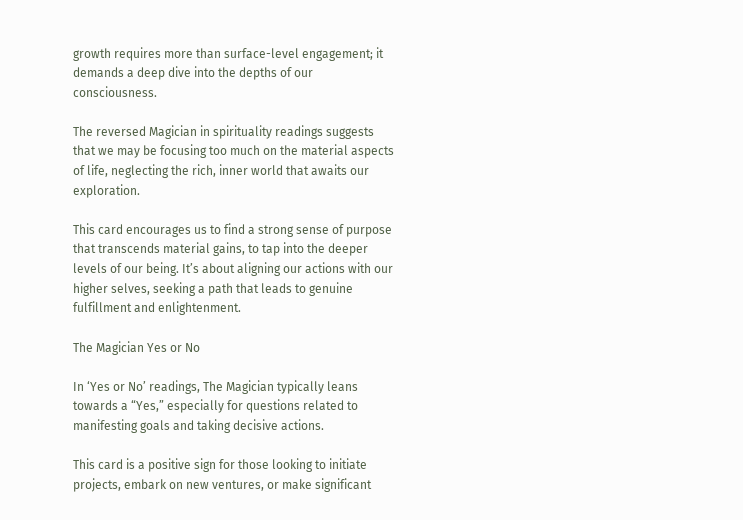growth requires more than surface-level engagement; it demands a deep dive into the depths of our consciousness.

The reversed Magician in spirituality readings suggests that we may be focusing too much on the material aspects of life, neglecting the rich, inner world that awaits our exploration.

This card encourages us to find a strong sense of purpose that transcends material gains, to tap into the deeper levels of our being. It’s about aligning our actions with our higher selves, seeking a path that leads to genuine fulfillment and enlightenment.

The Magician Yes or No

In ‘Yes or No’ readings, The Magician typically leans towards a “Yes,” especially for questions related to manifesting goals and taking decisive actions.

This card is a positive sign for those looking to initiate projects, embark on new ventures, or make significant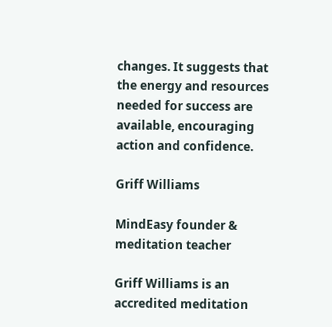changes. It suggests that the energy and resources needed for success are available, encouraging action and confidence.

Griff Williams

MindEasy founder & meditation teacher

Griff Williams is an accredited meditation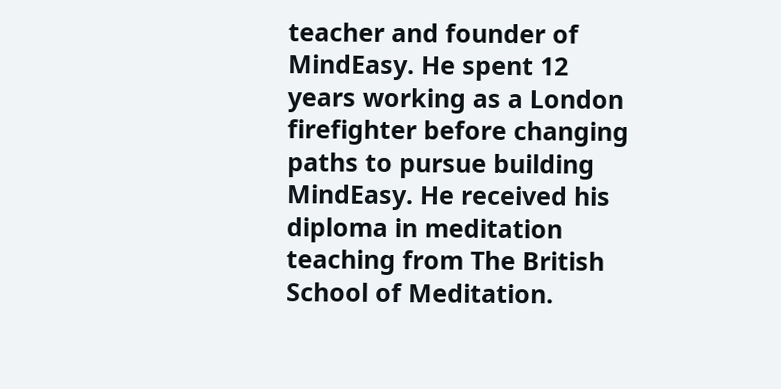teacher and founder of MindEasy. He spent 12 years working as a London firefighter before changing paths to pursue building MindEasy. He received his diploma in meditation teaching from The British School of Meditation.